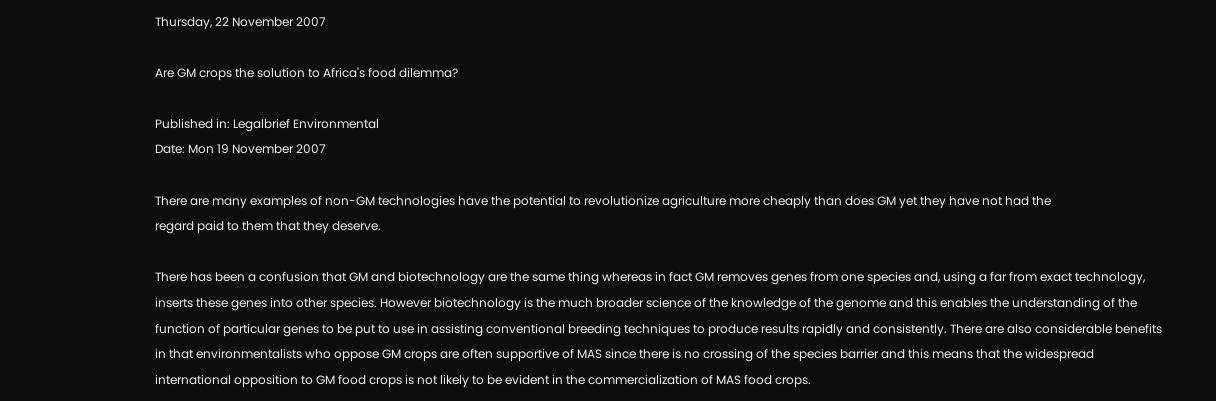Thursday, 22 November 2007

Are GM crops the solution to Africa's food dilemma?

Published in: Legalbrief Environmental
Date: Mon 19 November 2007

There are many examples of non-GM technologies have the potential to revolutionize agriculture more cheaply than does GM yet they have not had the
regard paid to them that they deserve.

There has been a confusion that GM and biotechnology are the same thing whereas in fact GM removes genes from one species and, using a far from exact technology, inserts these genes into other species. However biotechnology is the much broader science of the knowledge of the genome and this enables the understanding of the function of particular genes to be put to use in assisting conventional breeding techniques to produce results rapidly and consistently. There are also considerable benefits in that environmentalists who oppose GM crops are often supportive of MAS since there is no crossing of the species barrier and this means that the widespread international opposition to GM food crops is not likely to be evident in the commercialization of MAS food crops.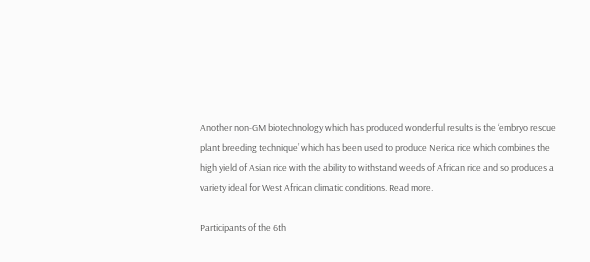Another non-GM biotechnology which has produced wonderful results is the ‘embryo rescue plant breeding technique’ which has been used to produce Nerica rice which combines the high yield of Asian rice with the ability to withstand weeds of African rice and so produces a variety ideal for West African climatic conditions. Read more.

Participants of the 6th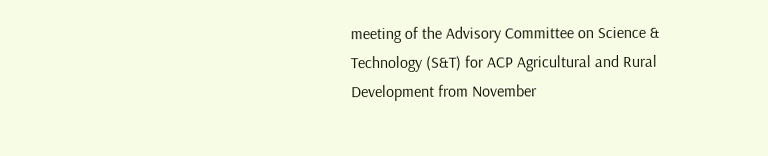meeting of the Advisory Committee on Science & Technology (S&T) for ACP Agricultural and Rural Development from November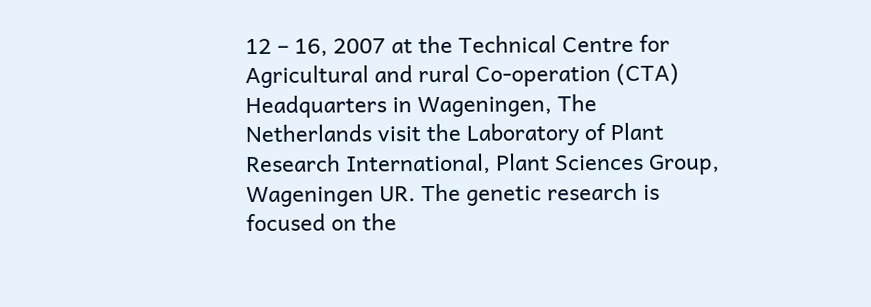12 – 16, 2007 at the Technical Centre for Agricultural and rural Co-operation (CTA) Headquarters in Wageningen, The Netherlands visit the Laboratory of Plant Research International, Plant Sciences Group, Wageningen UR. The genetic research is focused on the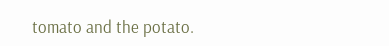tomato and the potato.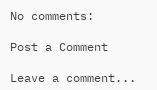No comments:

Post a Comment

Leave a comment...